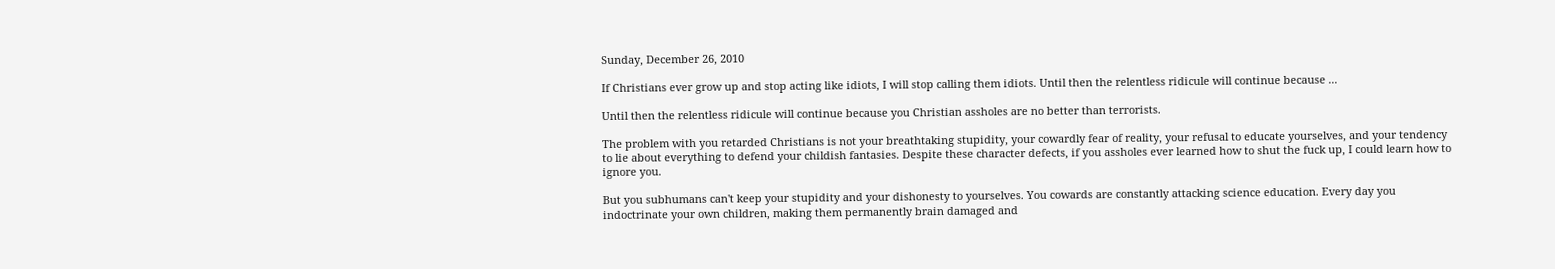Sunday, December 26, 2010

If Christians ever grow up and stop acting like idiots, I will stop calling them idiots. Until then the relentless ridicule will continue because ...

Until then the relentless ridicule will continue because you Christian assholes are no better than terrorists.

The problem with you retarded Christians is not your breathtaking stupidity, your cowardly fear of reality, your refusal to educate yourselves, and your tendency to lie about everything to defend your childish fantasies. Despite these character defects, if you assholes ever learned how to shut the fuck up, I could learn how to ignore you.

But you subhumans can't keep your stupidity and your dishonesty to yourselves. You cowards are constantly attacking science education. Every day you indoctrinate your own children, making them permanently brain damaged and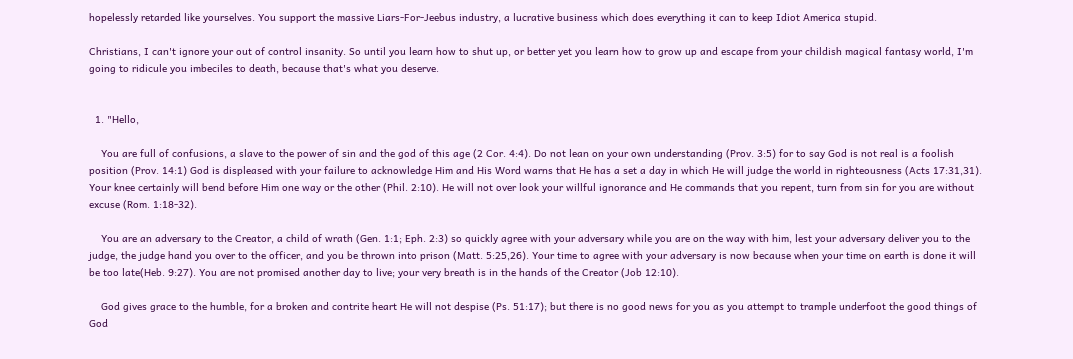hopelessly retarded like yourselves. You support the massive Liars-For-Jeebus industry, a lucrative business which does everything it can to keep Idiot America stupid.

Christians, I can't ignore your out of control insanity. So until you learn how to shut up, or better yet you learn how to grow up and escape from your childish magical fantasy world, I'm going to ridicule you imbeciles to death, because that's what you deserve.


  1. "Hello,

    You are full of confusions, a slave to the power of sin and the god of this age (2 Cor. 4:4). Do not lean on your own understanding (Prov. 3:5) for to say God is not real is a foolish position (Prov. 14:1) God is displeased with your failure to acknowledge Him and His Word warns that He has a set a day in which He will judge the world in righteousness (Acts 17:31,31). Your knee certainly will bend before Him one way or the other (Phil. 2:10). He will not over look your willful ignorance and He commands that you repent, turn from sin for you are without excuse (Rom. 1:18-32).

    You are an adversary to the Creator, a child of wrath (Gen. 1:1; Eph. 2:3) so quickly agree with your adversary while you are on the way with him, lest your adversary deliver you to the judge, the judge hand you over to the officer, and you be thrown into prison (Matt. 5:25,26). Your time to agree with your adversary is now because when your time on earth is done it will be too late(Heb. 9:27). You are not promised another day to live; your very breath is in the hands of the Creator (Job 12:10).

    God gives grace to the humble, for a broken and contrite heart He will not despise (Ps. 51:17); but there is no good news for you as you attempt to trample underfoot the good things of God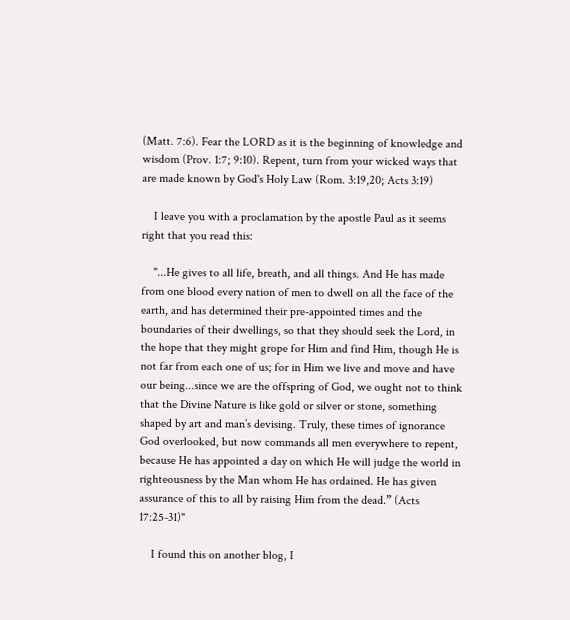(Matt. 7:6). Fear the LORD as it is the beginning of knowledge and wisdom (Prov. 1:7; 9:10). Repent, turn from your wicked ways that are made known by God's Holy Law (Rom. 3:19,20; Acts 3:19)

    I leave you with a proclamation by the apostle Paul as it seems right that you read this:

    "...He gives to all life, breath, and all things. And He has made from one blood every nation of men to dwell on all the face of the earth, and has determined their pre-appointed times and the boundaries of their dwellings, so that they should seek the Lord, in the hope that they might grope for Him and find Him, though He is not far from each one of us; for in Him we live and move and have our being...since we are the offspring of God, we ought not to think that the Divine Nature is like gold or silver or stone, something shaped by art and man’s devising. Truly, these times of ignorance God overlooked, but now commands all men everywhere to repent, because He has appointed a day on which He will judge the world in righteousness by the Man whom He has ordained. He has given assurance of this to all by raising Him from the dead.” (Acts 17:25-31)"

    I found this on another blog, I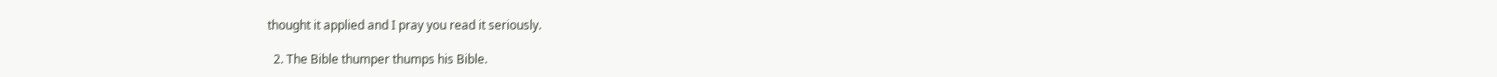thought it applied and I pray you read it seriously.

  2. The Bible thumper thumps his Bible.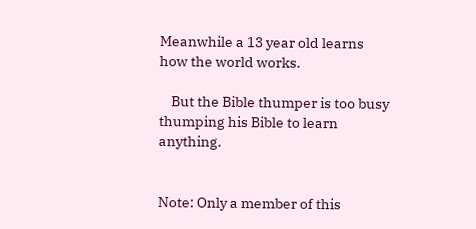Meanwhile a 13 year old learns how the world works.

    But the Bible thumper is too busy thumping his Bible to learn anything.


Note: Only a member of this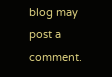blog may post a comment.